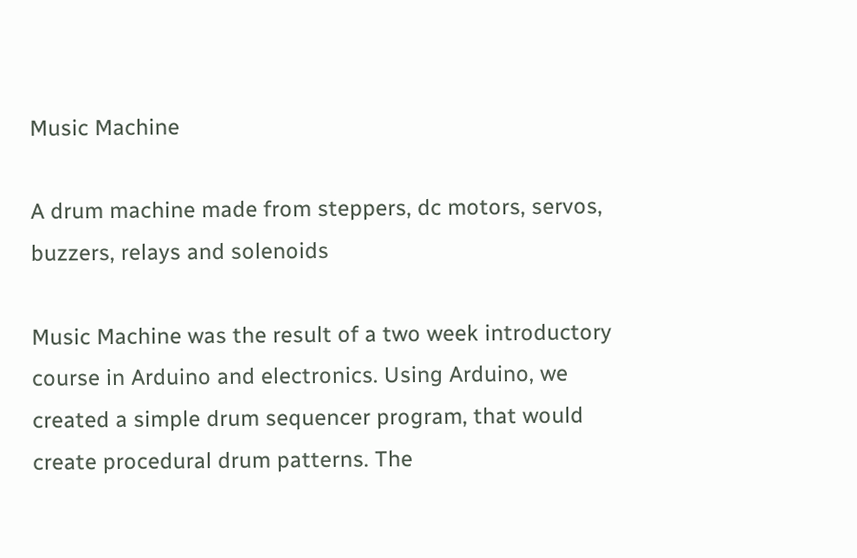Music Machine

A drum machine made from steppers, dc motors, servos, buzzers, relays and solenoids

Music Machine was the result of a two week introductory course in Arduino and electronics. Using Arduino, we created a simple drum sequencer program, that would create procedural drum patterns. The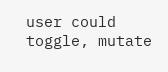user could toggle, mutate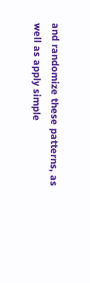and randomize these patterns, as well as apply simple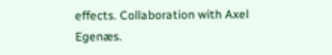effects. Collaboration with Axel Egenæs.